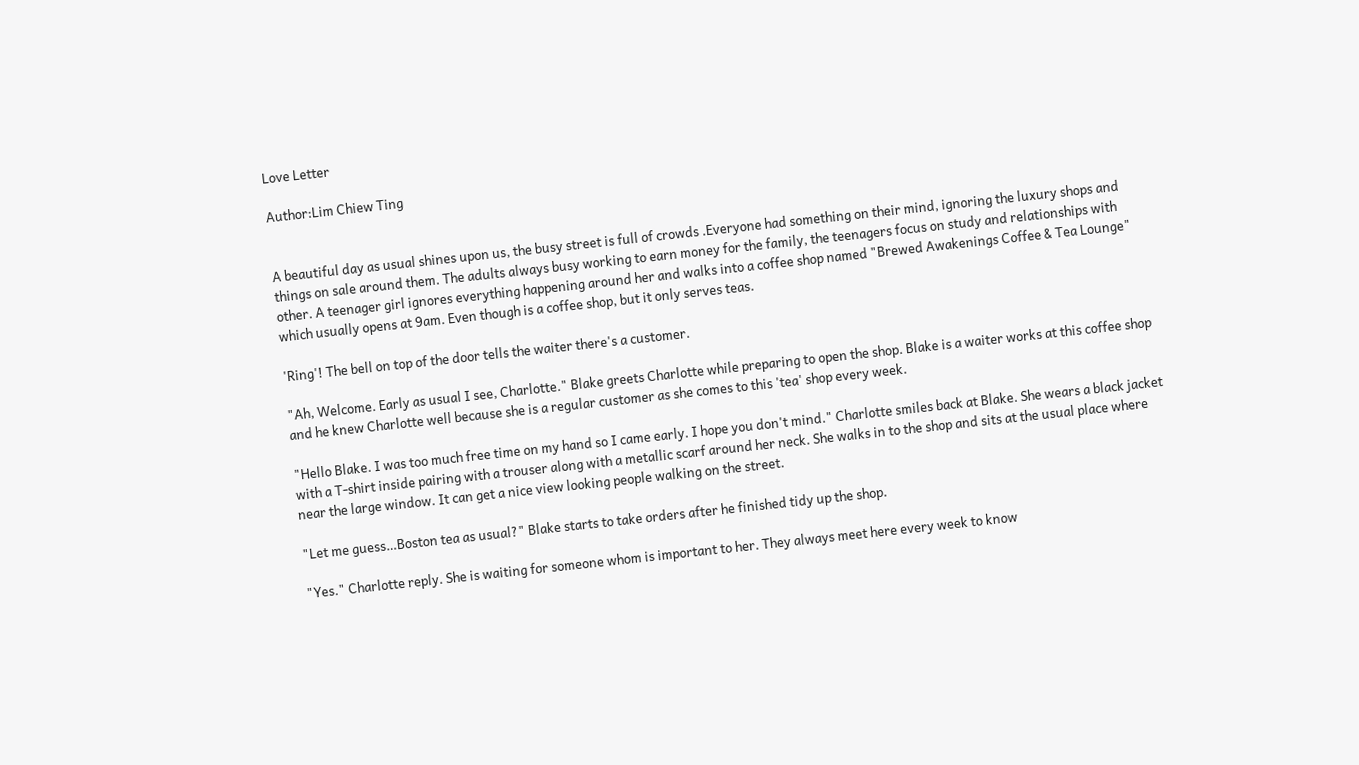Love Letter

Author:Lim Chiew Ting


A beautiful day as usual shines upon us, the busy street is full of crowds .Everyone had something on their mind, ignoring the luxury shops and things on sale around them. The adults always busy working to earn money for the family, the teenagers focus on study and relationships with other. A teenager girl ignores everything happening around her and walks into a coffee shop named "Brewed Awakenings Coffee & Tea Lounge" which usually opens at 9am. Even though is a coffee shop, but it only serves teas.

'Ring'! The bell on top of the door tells the waiter there's a customer.

"Ah, Welcome. Early as usual I see, Charlotte." Blake greets Charlotte while preparing to open the shop. Blake is a waiter works at this coffee shop and he knew Charlotte well because she is a regular customer as she comes to this 'tea' shop every week.

"Hello Blake. I was too much free time on my hand so I came early. I hope you don't mind." Charlotte smiles back at Blake. She wears a black jacket with a T-shirt inside pairing with a trouser along with a metallic scarf around her neck. She walks in to the shop and sits at the usual place where near the large window. It can get a nice view looking people walking on the street.

"Let me guess…Boston tea as usual?" Blake starts to take orders after he finished tidy up the shop.

"Yes." Charlotte reply. She is waiting for someone whom is important to her. They always meet here every week to know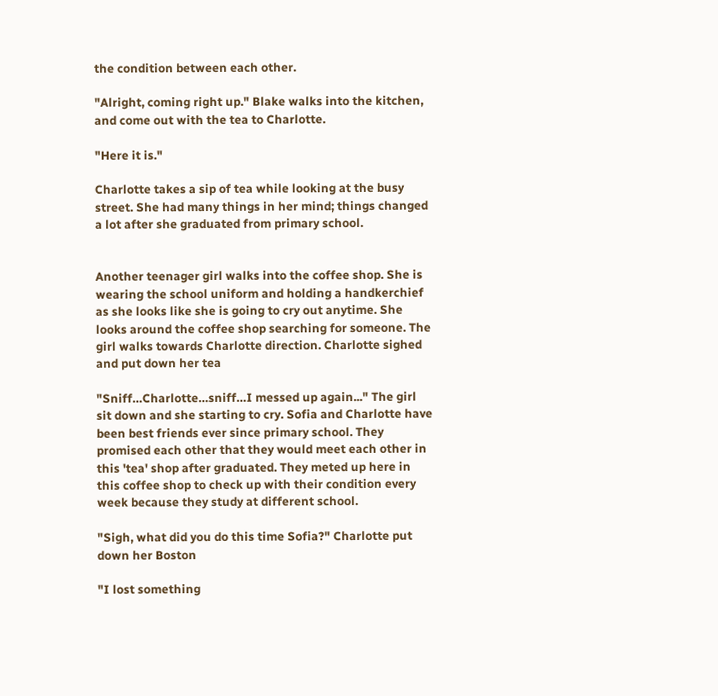the condition between each other.

"Alright, coming right up." Blake walks into the kitchen, and come out with the tea to Charlotte.

"Here it is."

Charlotte takes a sip of tea while looking at the busy street. She had many things in her mind; things changed a lot after she graduated from primary school.


Another teenager girl walks into the coffee shop. She is wearing the school uniform and holding a handkerchief as she looks like she is going to cry out anytime. She looks around the coffee shop searching for someone. The girl walks towards Charlotte direction. Charlotte sighed and put down her tea

"Sniff…Charlotte…sniff…I messed up again..." The girl sit down and she starting to cry. Sofia and Charlotte have been best friends ever since primary school. They promised each other that they would meet each other in this 'tea' shop after graduated. They meted up here in this coffee shop to check up with their condition every week because they study at different school.

"Sigh, what did you do this time Sofia?" Charlotte put down her Boston

"I lost something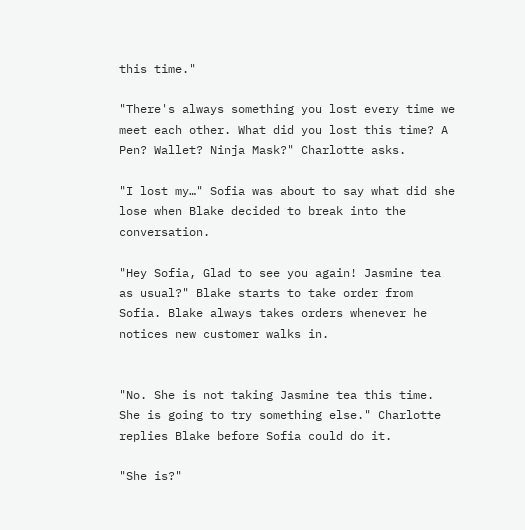this time."

"There's always something you lost every time we meet each other. What did you lost this time? A Pen? Wallet? Ninja Mask?" Charlotte asks.

"I lost my…" Sofia was about to say what did she lose when Blake decided to break into the conversation.

"Hey Sofia, Glad to see you again! Jasmine tea as usual?" Blake starts to take order from Sofia. Blake always takes orders whenever he notices new customer walks in.


"No. She is not taking Jasmine tea this time. She is going to try something else." Charlotte replies Blake before Sofia could do it.

"She is?"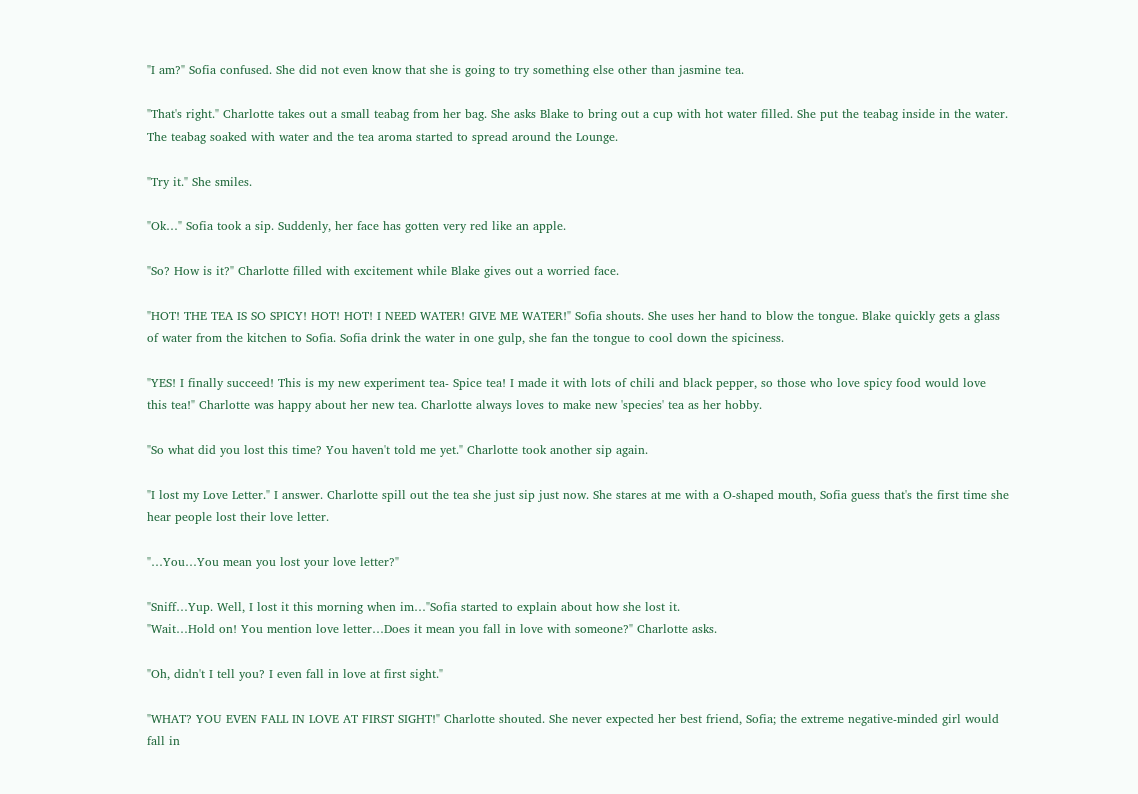"I am?" Sofia confused. She did not even know that she is going to try something else other than jasmine tea.

"That's right." Charlotte takes out a small teabag from her bag. She asks Blake to bring out a cup with hot water filled. She put the teabag inside in the water. The teabag soaked with water and the tea aroma started to spread around the Lounge.

"Try it." She smiles.

"Ok…" Sofia took a sip. Suddenly, her face has gotten very red like an apple.

"So? How is it?" Charlotte filled with excitement while Blake gives out a worried face.

"HOT! THE TEA IS SO SPICY! HOT! HOT! I NEED WATER! GIVE ME WATER!" Sofia shouts. She uses her hand to blow the tongue. Blake quickly gets a glass of water from the kitchen to Sofia. Sofia drink the water in one gulp, she fan the tongue to cool down the spiciness.

"YES! I finally succeed! This is my new experiment tea- Spice tea! I made it with lots of chili and black pepper, so those who love spicy food would love this tea!" Charlotte was happy about her new tea. Charlotte always loves to make new 'species' tea as her hobby.

"So what did you lost this time? You haven't told me yet." Charlotte took another sip again.

"I lost my Love Letter." I answer. Charlotte spill out the tea she just sip just now. She stares at me with a O-shaped mouth, Sofia guess that's the first time she hear people lost their love letter.

"…You…You mean you lost your love letter?"

"Sniff…Yup. Well, I lost it this morning when im…"Sofia started to explain about how she lost it.
"Wait…Hold on! You mention love letter…Does it mean you fall in love with someone?" Charlotte asks.

"Oh, didn't I tell you? I even fall in love at first sight."

"WHAT? YOU EVEN FALL IN LOVE AT FIRST SIGHT!" Charlotte shouted. She never expected her best friend, Sofia; the extreme negative-minded girl would fall in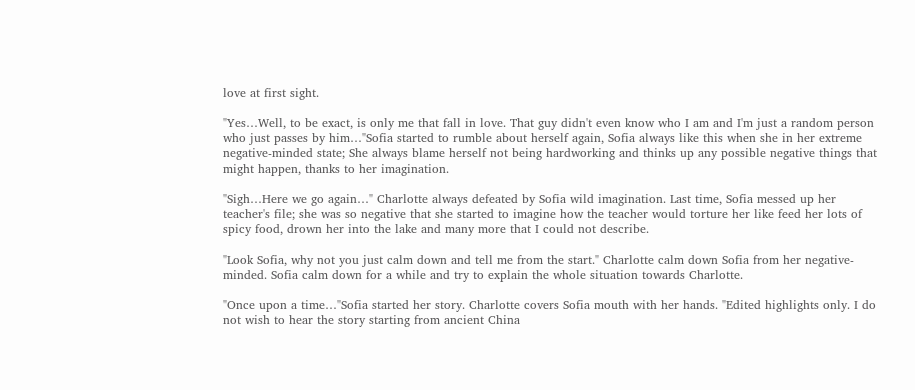love at first sight.

"Yes…Well, to be exact, is only me that fall in love. That guy didn't even know who I am and I'm just a random person who just passes by him…"Sofia started to rumble about herself again, Sofia always like this when she in her extreme negative-minded state; She always blame herself not being hardworking and thinks up any possible negative things that might happen, thanks to her imagination.

"Sigh…Here we go again…" Charlotte always defeated by Sofia wild imagination. Last time, Sofia messed up her teacher's file; she was so negative that she started to imagine how the teacher would torture her like feed her lots of spicy food, drown her into the lake and many more that I could not describe.

"Look Sofia, why not you just calm down and tell me from the start." Charlotte calm down Sofia from her negative-minded. Sofia calm down for a while and try to explain the whole situation towards Charlotte.

"Once upon a time…"Sofia started her story. Charlotte covers Sofia mouth with her hands. "Edited highlights only. I do not wish to hear the story starting from ancient China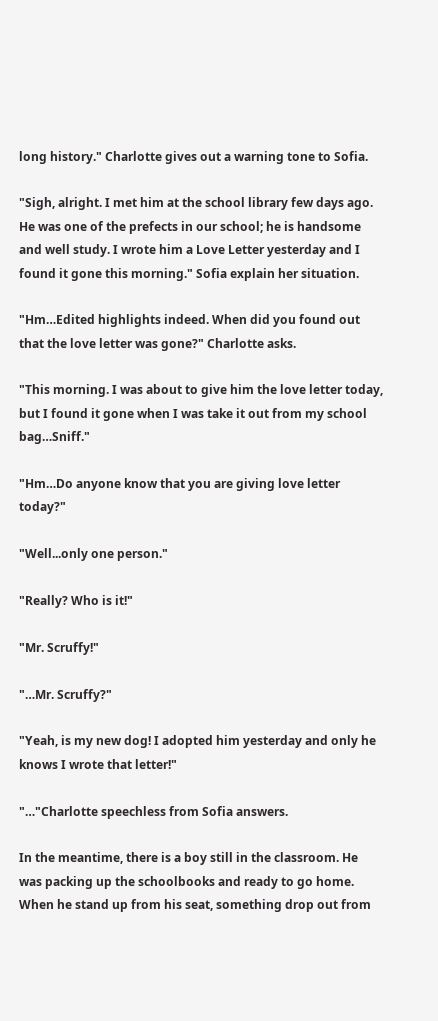long history." Charlotte gives out a warning tone to Sofia.

"Sigh, alright. I met him at the school library few days ago. He was one of the prefects in our school; he is handsome and well study. I wrote him a Love Letter yesterday and I found it gone this morning." Sofia explain her situation.

"Hm…Edited highlights indeed. When did you found out that the love letter was gone?" Charlotte asks.

"This morning. I was about to give him the love letter today, but I found it gone when I was take it out from my school bag…Sniff."

"Hm…Do anyone know that you are giving love letter today?"

"Well...only one person."

"Really? Who is it!"

"Mr. Scruffy!"

"…Mr. Scruffy?"

"Yeah, is my new dog! I adopted him yesterday and only he knows I wrote that letter!"

"…"Charlotte speechless from Sofia answers.

In the meantime, there is a boy still in the classroom. He was packing up the schoolbooks and ready to go home. When he stand up from his seat, something drop out from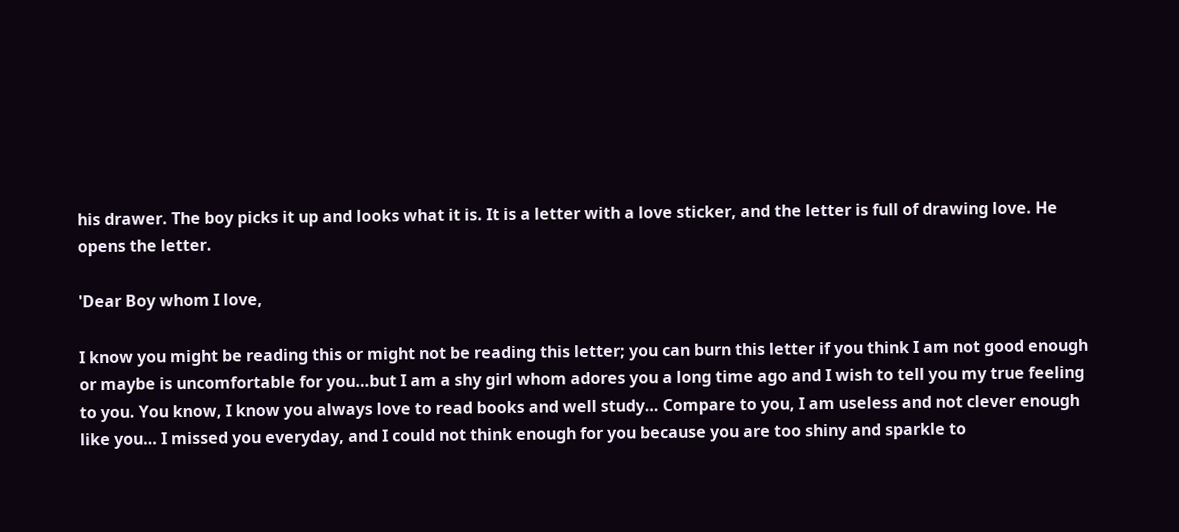his drawer. The boy picks it up and looks what it is. It is a letter with a love sticker, and the letter is full of drawing love. He opens the letter.

'Dear Boy whom I love,

I know you might be reading this or might not be reading this letter; you can burn this letter if you think I am not good enough or maybe is uncomfortable for you…but I am a shy girl whom adores you a long time ago and I wish to tell you my true feeling to you. You know, I know you always love to read books and well study… Compare to you, I am useless and not clever enough like you… I missed you everyday, and I could not think enough for you because you are too shiny and sparkle to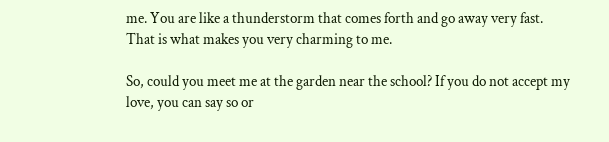me. You are like a thunderstorm that comes forth and go away very fast. That is what makes you very charming to me.

So, could you meet me at the garden near the school? If you do not accept my love, you can say so or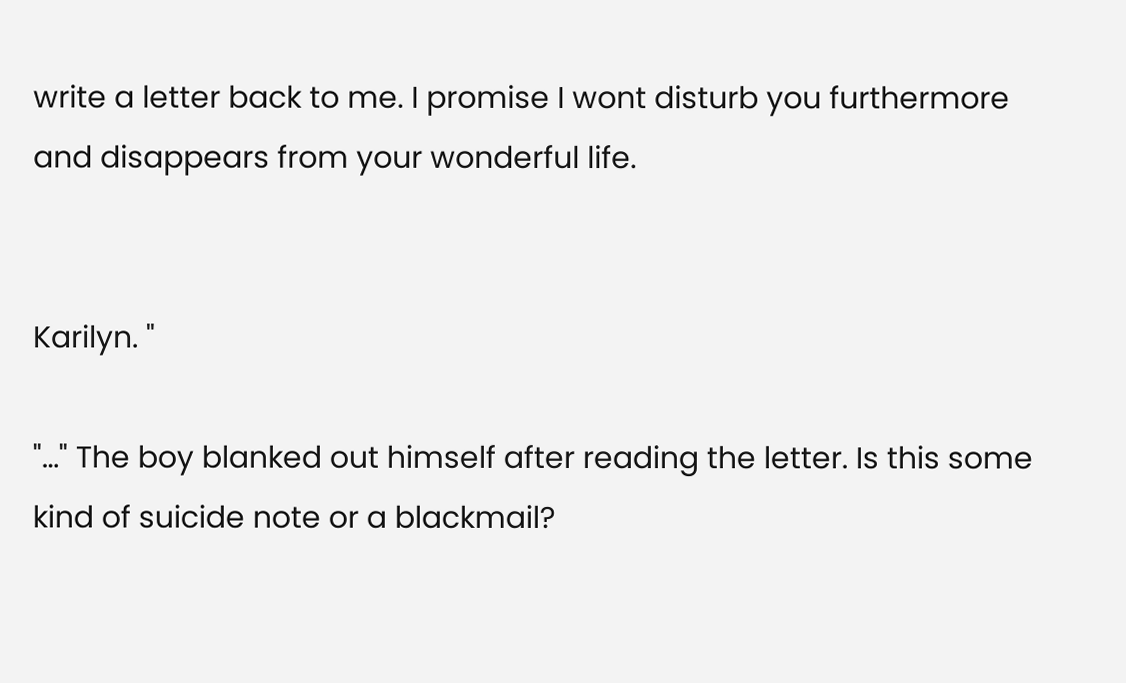write a letter back to me. I promise I wont disturb you furthermore and disappears from your wonderful life.


Karilyn. "

"…" The boy blanked out himself after reading the letter. Is this some kind of suicide note or a blackmail?